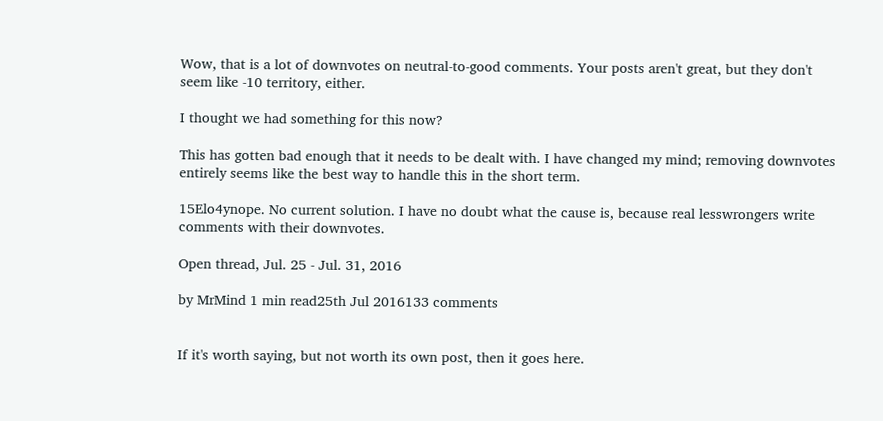Wow, that is a lot of downvotes on neutral-to-good comments. Your posts aren't great, but they don't seem like -10 territory, either.

I thought we had something for this now?

This has gotten bad enough that it needs to be dealt with. I have changed my mind; removing downvotes entirely seems like the best way to handle this in the short term.

15Elo4ynope. No current solution. I have no doubt what the cause is, because real lesswrongers write comments with their downvotes.

Open thread, Jul. 25 - Jul. 31, 2016

by MrMind 1 min read25th Jul 2016133 comments


If it's worth saying, but not worth its own post, then it goes here.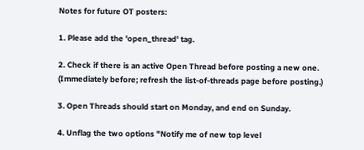Notes for future OT posters:

1. Please add the 'open_thread' tag.

2. Check if there is an active Open Thread before posting a new one. (Immediately before; refresh the list-of-threads page before posting.)

3. Open Threads should start on Monday, and end on Sunday.

4. Unflag the two options "Notify me of new top level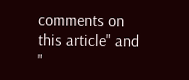comments on this article" and "